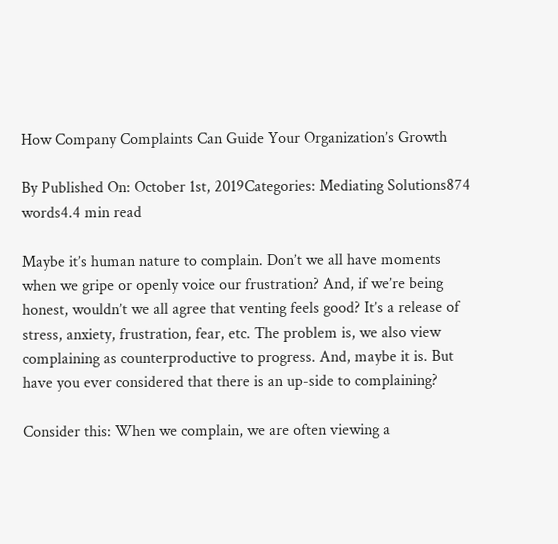How Company Complaints Can Guide Your Organization’s Growth

By Published On: October 1st, 2019Categories: Mediating Solutions874 words4.4 min read

Maybe it’s human nature to complain. Don’t we all have moments when we gripe or openly voice our frustration? And, if we’re being honest, wouldn’t we all agree that venting feels good? It’s a release of stress, anxiety, frustration, fear, etc. The problem is, we also view complaining as counterproductive to progress. And, maybe it is. But have you ever considered that there is an up-side to complaining?

Consider this: When we complain, we are often viewing a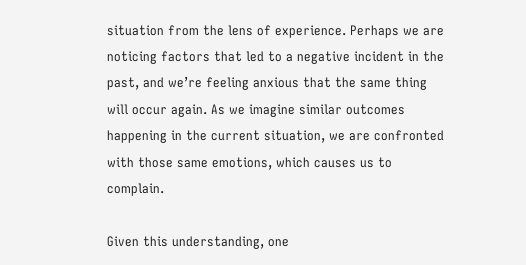situation from the lens of experience. Perhaps we are noticing factors that led to a negative incident in the past, and we’re feeling anxious that the same thing will occur again. As we imagine similar outcomes happening in the current situation, we are confronted with those same emotions, which causes us to complain.

Given this understanding, one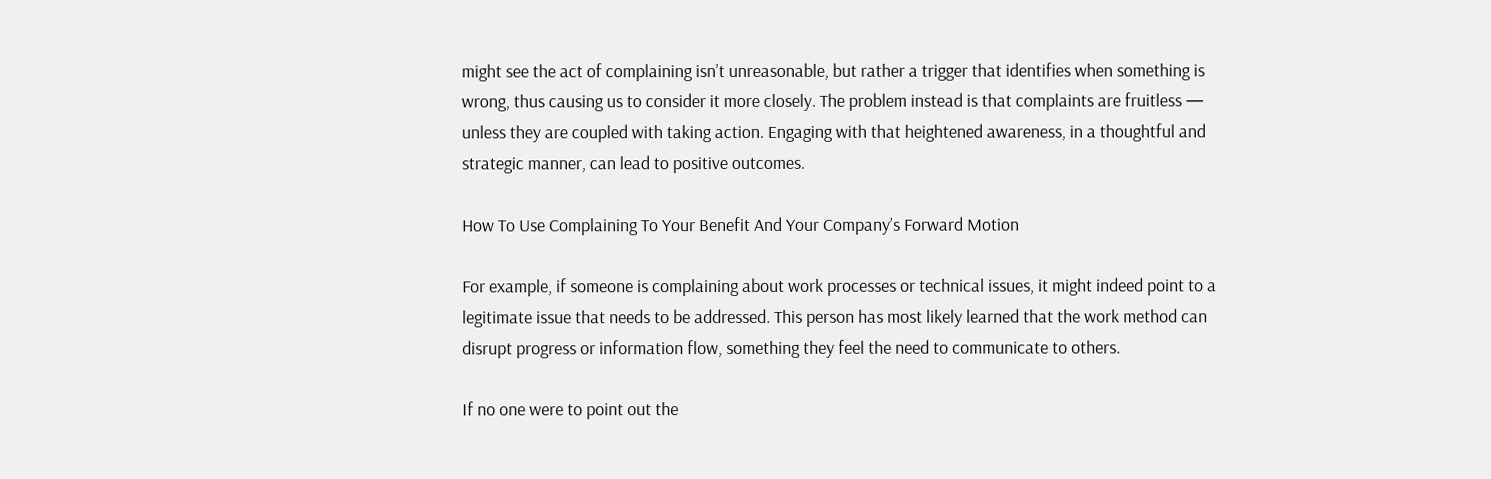might see the act of complaining isn’t unreasonable, but rather a trigger that identifies when something is wrong, thus causing us to consider it more closely. The problem instead is that complaints are fruitless — unless they are coupled with taking action. Engaging with that heightened awareness, in a thoughtful and strategic manner, can lead to positive outcomes.

How To Use Complaining To Your Benefit And Your Company’s Forward Motion

For example, if someone is complaining about work processes or technical issues, it might indeed point to a legitimate issue that needs to be addressed. This person has most likely learned that the work method can disrupt progress or information flow, something they feel the need to communicate to others.

If no one were to point out the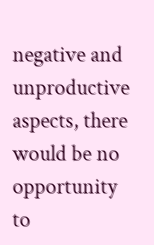negative and unproductive aspects, there would be no opportunity to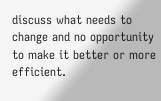discuss what needs to change and no opportunity to make it better or more efficient.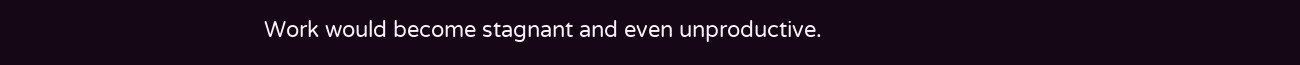Work would become stagnant and even unproductive.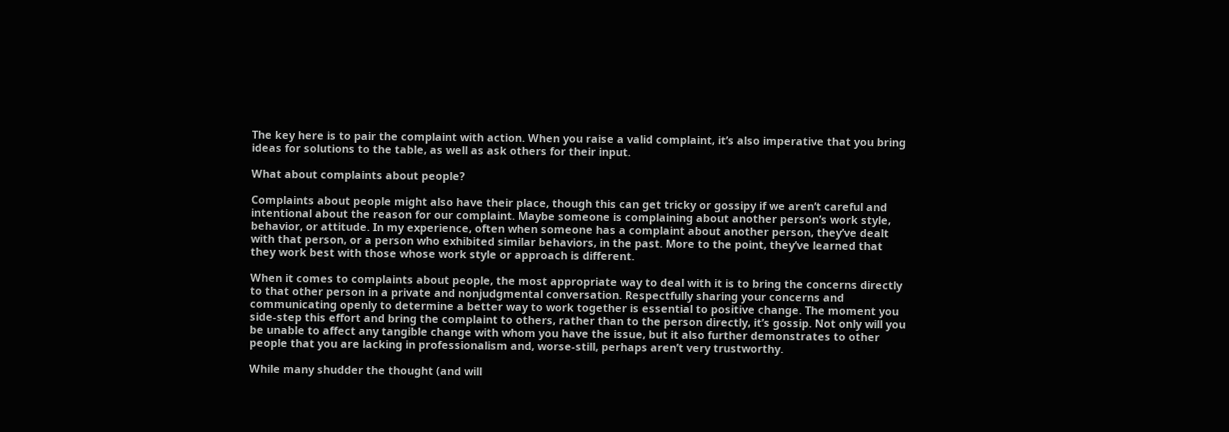The key here is to pair the complaint with action. When you raise a valid complaint, it’s also imperative that you bring ideas for solutions to the table, as well as ask others for their input.

What about complaints about people?

Complaints about people might also have their place, though this can get tricky or gossipy if we aren’t careful and intentional about the reason for our complaint. Maybe someone is complaining about another person’s work style, behavior, or attitude. In my experience, often when someone has a complaint about another person, they’ve dealt with that person, or a person who exhibited similar behaviors, in the past. More to the point, they’ve learned that they work best with those whose work style or approach is different.

When it comes to complaints about people, the most appropriate way to deal with it is to bring the concerns directly to that other person in a private and nonjudgmental conversation. Respectfully sharing your concerns and communicating openly to determine a better way to work together is essential to positive change. The moment you side-step this effort and bring the complaint to others, rather than to the person directly, it’s gossip. Not only will you be unable to affect any tangible change with whom you have the issue, but it also further demonstrates to other people that you are lacking in professionalism and, worse-still, perhaps aren’t very trustworthy.

While many shudder the thought (and will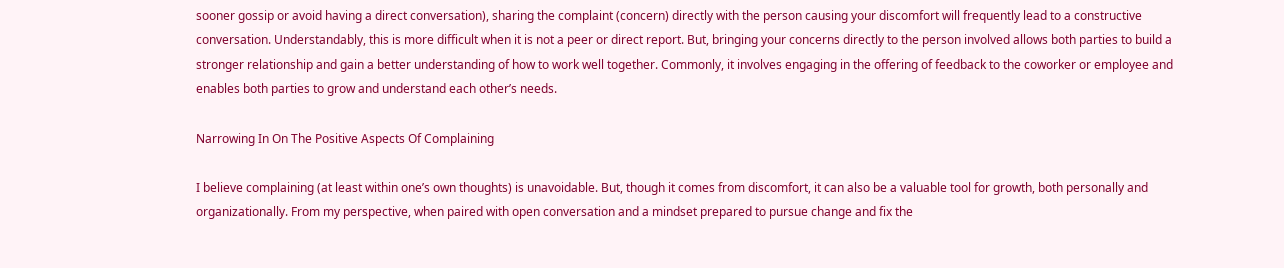sooner gossip or avoid having a direct conversation), sharing the complaint (concern) directly with the person causing your discomfort will frequently lead to a constructive conversation. Understandably, this is more difficult when it is not a peer or direct report. But, bringing your concerns directly to the person involved allows both parties to build a stronger relationship and gain a better understanding of how to work well together. Commonly, it involves engaging in the offering of feedback to the coworker or employee and enables both parties to grow and understand each other’s needs.

Narrowing In On The Positive Aspects Of Complaining

I believe complaining (at least within one’s own thoughts) is unavoidable. But, though it comes from discomfort, it can also be a valuable tool for growth, both personally and organizationally. From my perspective, when paired with open conversation and a mindset prepared to pursue change and fix the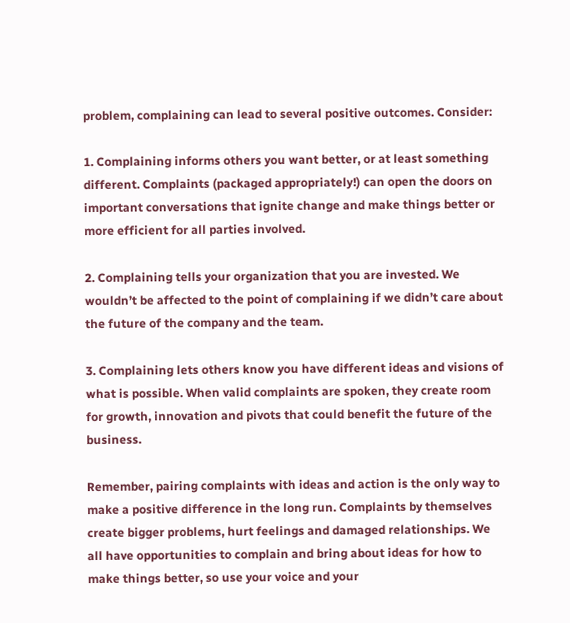problem, complaining can lead to several positive outcomes. Consider:

1. Complaining informs others you want better, or at least something different. Complaints (packaged appropriately!) can open the doors on important conversations that ignite change and make things better or more efficient for all parties involved.

2. Complaining tells your organization that you are invested. We wouldn’t be affected to the point of complaining if we didn’t care about the future of the company and the team.

3. Complaining lets others know you have different ideas and visions of what is possible. When valid complaints are spoken, they create room for growth, innovation and pivots that could benefit the future of the business.

Remember, pairing complaints with ideas and action is the only way to make a positive difference in the long run. Complaints by themselves create bigger problems, hurt feelings and damaged relationships. We all have opportunities to complain and bring about ideas for how to make things better, so use your voice and your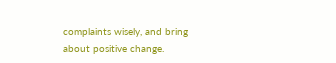complaints wisely, and bring about positive change.